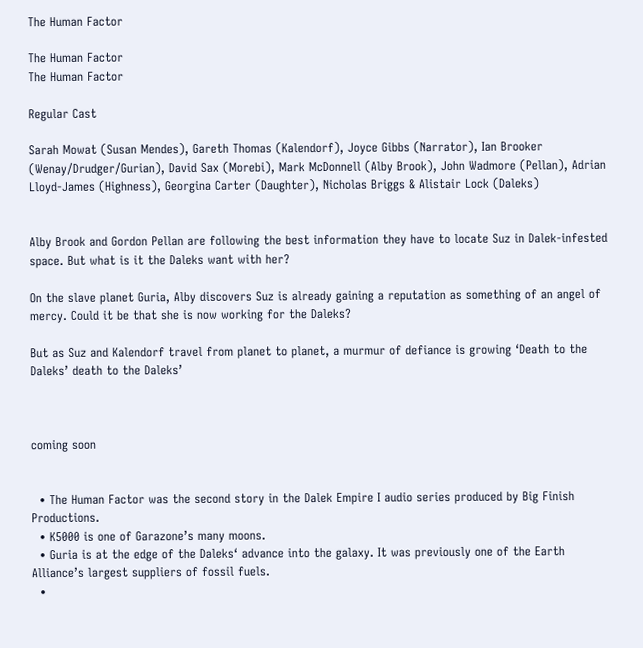The Human Factor

The Human Factor
The Human Factor

Regular Cast

Sarah Mowat (Susan Mendes), Gareth Thomas (Kalendorf), Joyce Gibbs (Narrator), Ian Brooker (Wenay/Drudger/Gurian), David Sax (Morebi), Mark McDonnell (Alby Brook), John Wadmore (Pellan), Adrian Lloyd-James (Highness), Georgina Carter (Daughter), Nicholas Briggs & Alistair Lock (Daleks)


Alby Brook and Gordon Pellan are following the best information they have to locate Suz in Dalek-infested space. But what is it the Daleks want with her?

On the slave planet Guria, Alby discovers Suz is already gaining a reputation as something of an angel of mercy. Could it be that she is now working for the Daleks?

But as Suz and Kalendorf travel from planet to planet, a murmur of defiance is growing ‘Death to the Daleks’ death to the Daleks’



coming soon


  • The Human Factor was the second story in the Dalek Empire I audio series produced by Big Finish Productions.
  • K5000 is one of Garazone’s many moons.
  • Guria is at the edge of the Daleks‘ advance into the galaxy. It was previously one of the Earth Alliance’s largest suppliers of fossil fuels.
  •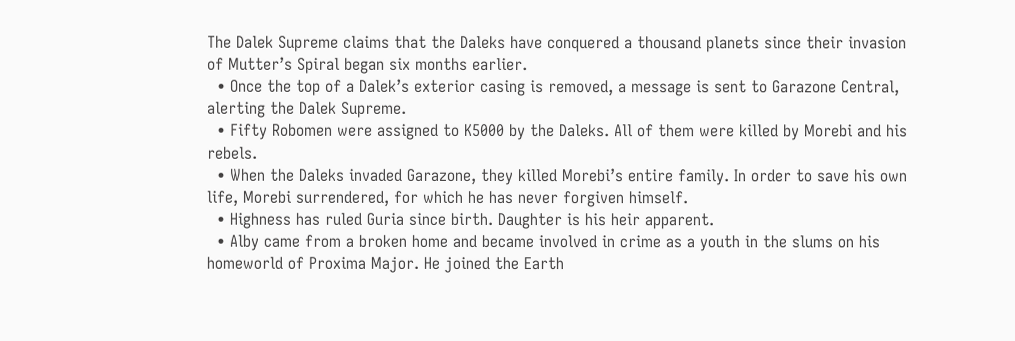The Dalek Supreme claims that the Daleks have conquered a thousand planets since their invasion of Mutter’s Spiral began six months earlier.
  • Once the top of a Dalek’s exterior casing is removed, a message is sent to Garazone Central, alerting the Dalek Supreme.
  • Fifty Robomen were assigned to K5000 by the Daleks. All of them were killed by Morebi and his rebels.
  • When the Daleks invaded Garazone, they killed Morebi’s entire family. In order to save his own life, Morebi surrendered, for which he has never forgiven himself.
  • Highness has ruled Guria since birth. Daughter is his heir apparent.
  • Alby came from a broken home and became involved in crime as a youth in the slums on his homeworld of Proxima Major. He joined the Earth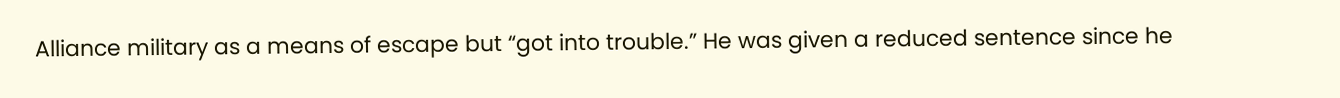Alliance military as a means of escape but “got into trouble.” He was given a reduced sentence since he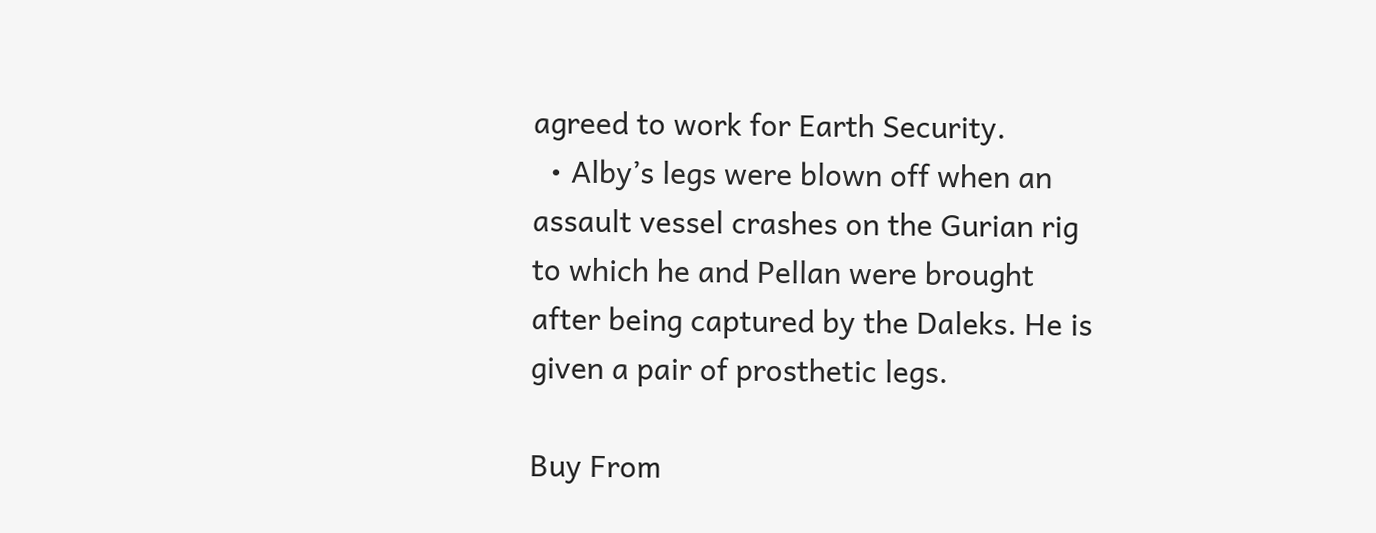agreed to work for Earth Security.
  • Alby’s legs were blown off when an assault vessel crashes on the Gurian rig to which he and Pellan were brought after being captured by the Daleks. He is given a pair of prosthetic legs.

Buy From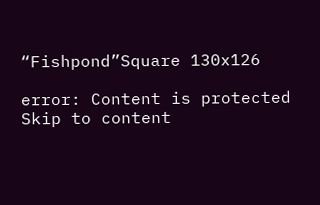“Fishpond”Square 130x126

error: Content is protected
Skip to content